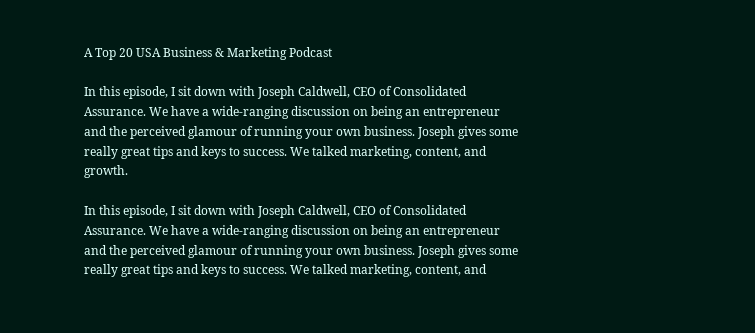A Top 20 USA Business & Marketing Podcast

In this episode, I sit down with Joseph Caldwell, CEO of Consolidated Assurance. We have a wide-ranging discussion on being an entrepreneur and the perceived glamour of running your own business. Joseph gives some really great tips and keys to success. We talked marketing, content, and growth.

In this episode, I sit down with Joseph Caldwell, CEO of Consolidated Assurance. We have a wide-ranging discussion on being an entrepreneur and the perceived glamour of running your own business. Joseph gives some really great tips and keys to success. We talked marketing, content, and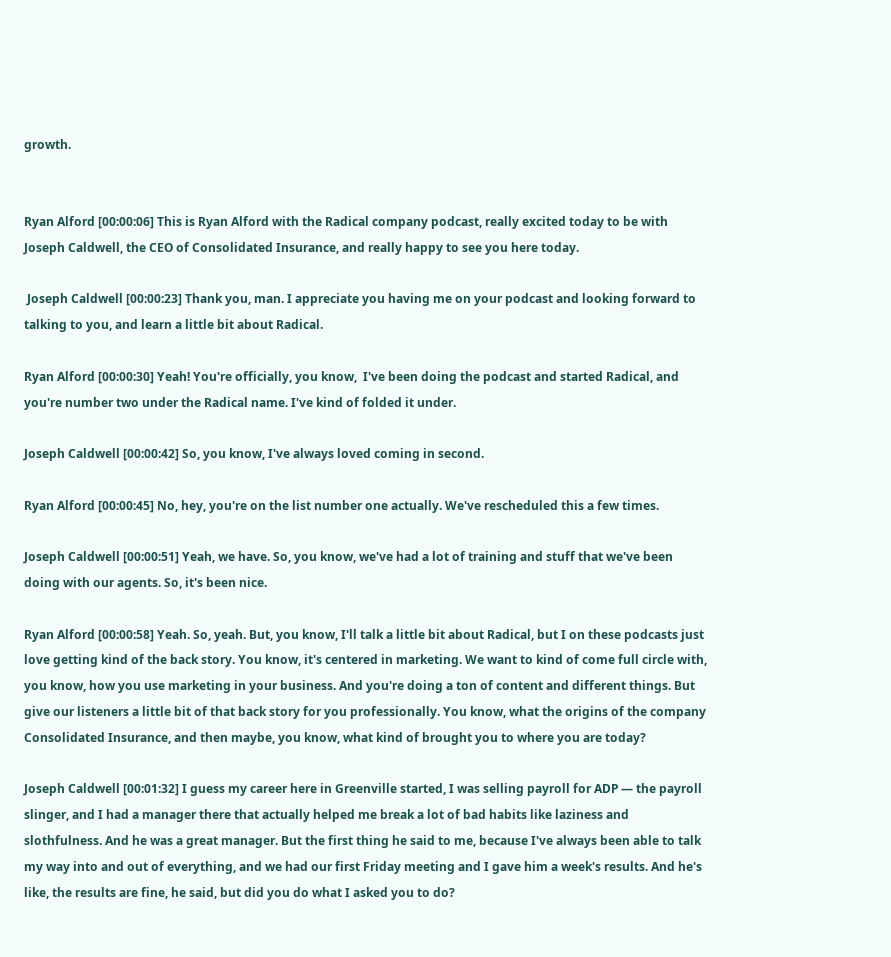growth.


Ryan Alford [00:00:06] This is Ryan Alford with the Radical company podcast, really excited today to be with Joseph Caldwell, the CEO of Consolidated Insurance, and really happy to see you here today.

 Joseph Caldwell [00:00:23] Thank you, man. I appreciate you having me on your podcast and looking forward to talking to you, and learn a little bit about Radical.

Ryan Alford [00:00:30] Yeah! You're officially, you know,  I've been doing the podcast and started Radical, and you're number two under the Radical name. I've kind of folded it under.

Joseph Caldwell [00:00:42] So, you know, I've always loved coming in second.

Ryan Alford [00:00:45] No, hey, you're on the list number one actually. We've rescheduled this a few times.

Joseph Caldwell [00:00:51] Yeah, we have. So, you know, we've had a lot of training and stuff that we've been doing with our agents. So, it's been nice.

Ryan Alford [00:00:58] Yeah. So, yeah. But, you know, I'll talk a little bit about Radical, but I on these podcasts just love getting kind of the back story. You know, it's centered in marketing. We want to kind of come full circle with, you know, how you use marketing in your business. And you're doing a ton of content and different things. But give our listeners a little bit of that back story for you professionally. You know, what the origins of the company Consolidated Insurance, and then maybe, you know, what kind of brought you to where you are today?

Joseph Caldwell [00:01:32] I guess my career here in Greenville started, I was selling payroll for ADP — the payroll slinger, and I had a manager there that actually helped me break a lot of bad habits like laziness and slothfulness. And he was a great manager. But the first thing he said to me, because I've always been able to talk my way into and out of everything, and we had our first Friday meeting and I gave him a week's results. And he's like, the results are fine, he said, but did you do what I asked you to do?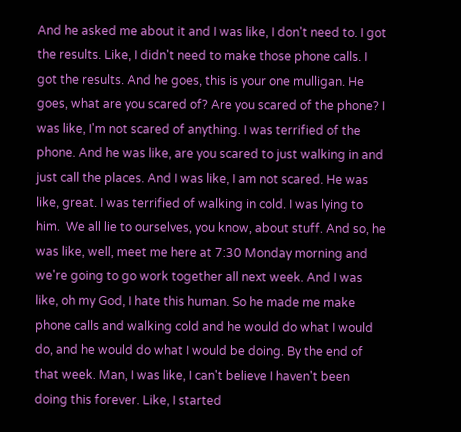And he asked me about it and I was like, I don't need to. I got the results. Like, I didn't need to make those phone calls. I got the results. And he goes, this is your one mulligan. He goes, what are you scared of? Are you scared of the phone? I was like, I'm not scared of anything. I was terrified of the phone. And he was like, are you scared to just walking in and just call the places. And I was like, I am not scared. He was like, great. I was terrified of walking in cold. I was lying to him.  We all lie to ourselves, you know, about stuff. And so, he was like, well, meet me here at 7:30 Monday morning and we're going to go work together all next week. And I was like, oh my God, I hate this human. So he made me make phone calls and walking cold and he would do what I would do, and he would do what I would be doing. By the end of that week. Man, I was like, I can't believe I haven't been doing this forever. Like, I started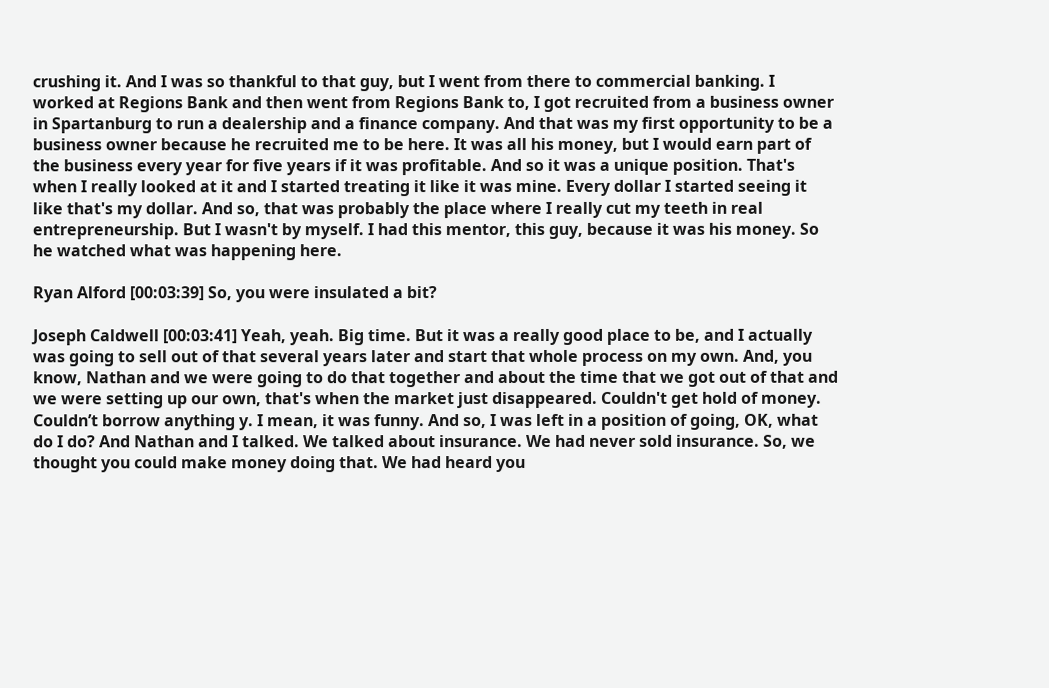crushing it. And I was so thankful to that guy, but I went from there to commercial banking. I worked at Regions Bank and then went from Regions Bank to, I got recruited from a business owner in Spartanburg to run a dealership and a finance company. And that was my first opportunity to be a business owner because he recruited me to be here. It was all his money, but I would earn part of the business every year for five years if it was profitable. And so it was a unique position. That's when I really looked at it and I started treating it like it was mine. Every dollar I started seeing it like that's my dollar. And so, that was probably the place where I really cut my teeth in real entrepreneurship. But I wasn't by myself. I had this mentor, this guy, because it was his money. So he watched what was happening here.

Ryan Alford [00:03:39] So, you were insulated a bit?

Joseph Caldwell [00:03:41] Yeah, yeah. Big time. But it was a really good place to be, and I actually was going to sell out of that several years later and start that whole process on my own. And, you know, Nathan and we were going to do that together and about the time that we got out of that and we were setting up our own, that's when the market just disappeared. Couldn't get hold of money. Couldn’t borrow anything y. I mean, it was funny. And so, I was left in a position of going, OK, what do I do? And Nathan and I talked. We talked about insurance. We had never sold insurance. So, we thought you could make money doing that. We had heard you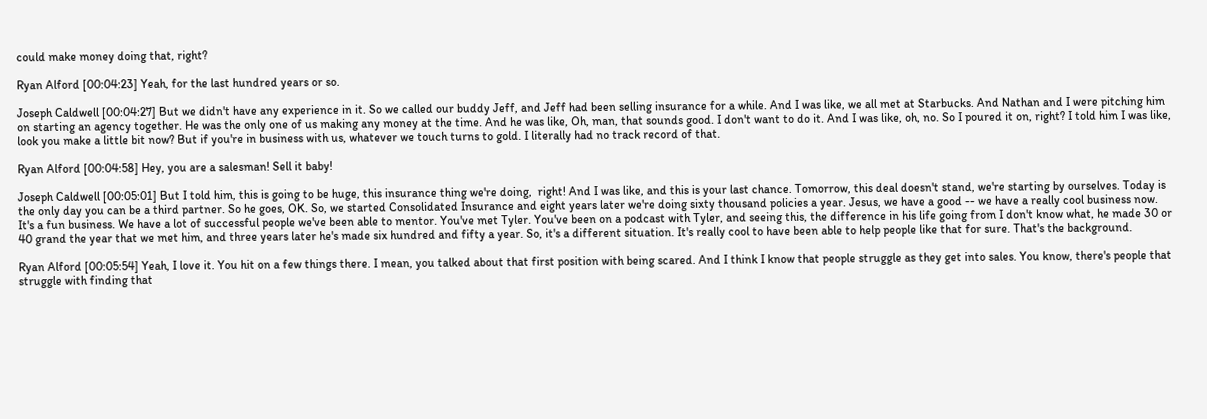could make money doing that, right?

Ryan Alford [00:04:23] Yeah, for the last hundred years or so.

Joseph Caldwell [00:04:27] But we didn't have any experience in it. So we called our buddy Jeff, and Jeff had been selling insurance for a while. And I was like, we all met at Starbucks. And Nathan and I were pitching him on starting an agency together. He was the only one of us making any money at the time. And he was like, Oh, man, that sounds good. I don't want to do it. And I was like, oh, no. So I poured it on, right? I told him I was like, look you make a little bit now? But if you're in business with us, whatever we touch turns to gold. I literally had no track record of that.

Ryan Alford [00:04:58] Hey, you are a salesman! Sell it baby!

Joseph Caldwell [00:05:01] But I told him, this is going to be huge, this insurance thing we're doing,  right! And I was like, and this is your last chance. Tomorrow, this deal doesn't stand, we're starting by ourselves. Today is the only day you can be a third partner. So he goes, OK. So, we started Consolidated Insurance and eight years later we're doing sixty thousand policies a year. Jesus, we have a good -- we have a really cool business now. It's a fun business. We have a lot of successful people we've been able to mentor. You've met Tyler. You've been on a podcast with Tyler, and seeing this, the difference in his life going from I don't know what, he made 30 or 40 grand the year that we met him, and three years later he's made six hundred and fifty a year. So, it's a different situation. It's really cool to have been able to help people like that for sure. That's the background.

Ryan Alford [00:05:54] Yeah, I love it. You hit on a few things there. I mean, you talked about that first position with being scared. And I think I know that people struggle as they get into sales. You know, there's people that struggle with finding that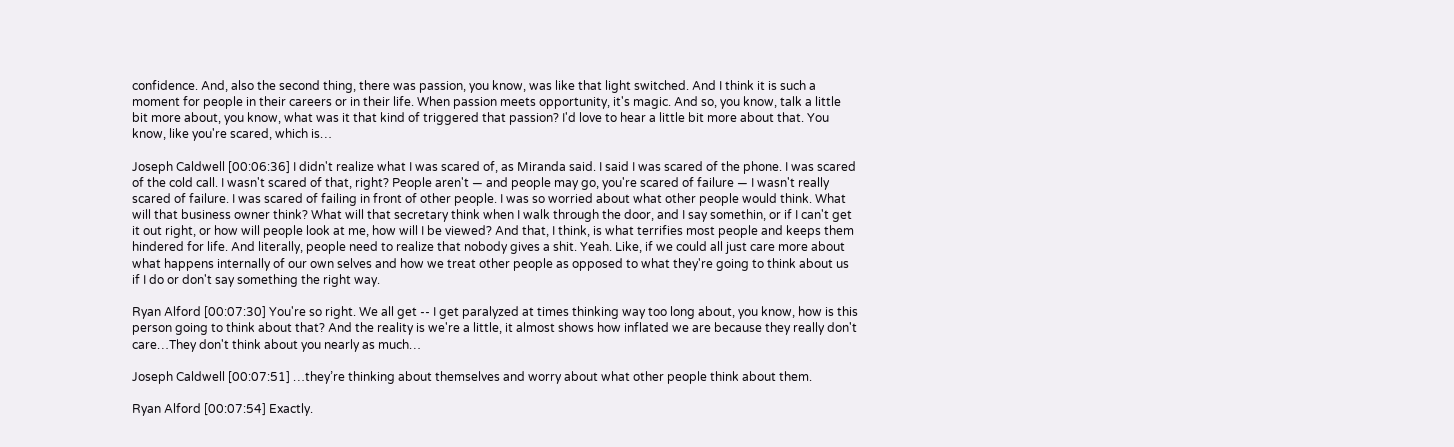confidence. And, also the second thing, there was passion, you know, was like that light switched. And I think it is such a moment for people in their careers or in their life. When passion meets opportunity, it's magic. And so, you know, talk a little bit more about, you know, what was it that kind of triggered that passion? I'd love to hear a little bit more about that. You know, like you're scared, which is…

Joseph Caldwell [00:06:36] I didn't realize what I was scared of, as Miranda said. I said I was scared of the phone. I was scared of the cold call. I wasn't scared of that, right? People aren't — and people may go, you're scared of failure — I wasn't really scared of failure. I was scared of failing in front of other people. I was so worried about what other people would think. What will that business owner think? What will that secretary think when I walk through the door, and I say somethin, or if I can't get it out right, or how will people look at me, how will I be viewed? And that, I think, is what terrifies most people and keeps them hindered for life. And literally, people need to realize that nobody gives a shit. Yeah. Like, if we could all just care more about what happens internally of our own selves and how we treat other people as opposed to what they're going to think about us if I do or don't say something the right way.

Ryan Alford [00:07:30] You're so right. We all get -- I get paralyzed at times thinking way too long about, you know, how is this person going to think about that? And the reality is we're a little, it almost shows how inflated we are because they really don't care…They don't think about you nearly as much…

Joseph Caldwell [00:07:51] …they’re thinking about themselves and worry about what other people think about them.

Ryan Alford [00:07:54] Exactly.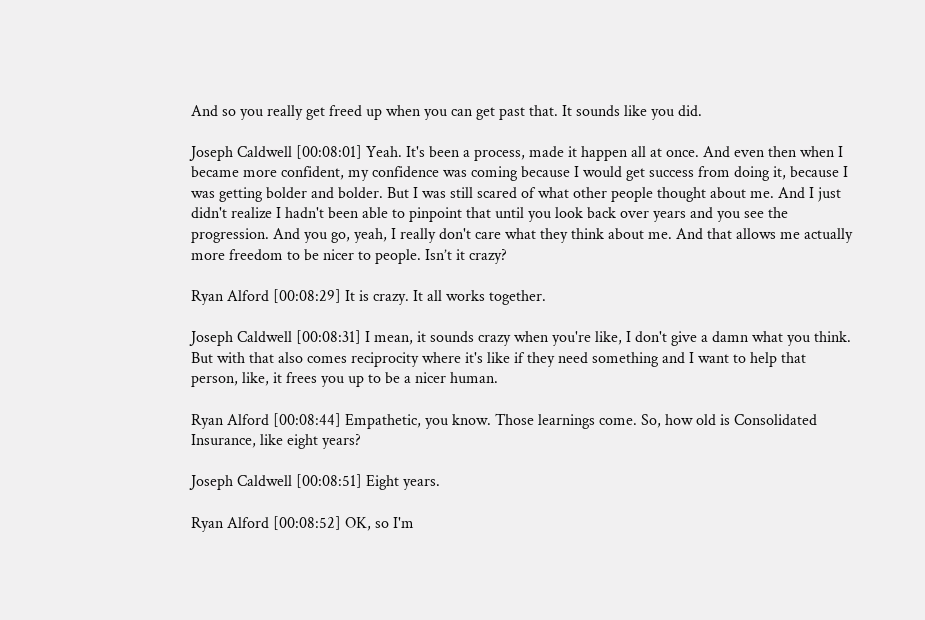And so you really get freed up when you can get past that. It sounds like you did.

Joseph Caldwell [00:08:01] Yeah. It's been a process, made it happen all at once. And even then when I became more confident, my confidence was coming because I would get success from doing it, because I was getting bolder and bolder. But I was still scared of what other people thought about me. And I just didn't realize I hadn't been able to pinpoint that until you look back over years and you see the progression. And you go, yeah, I really don't care what they think about me. And that allows me actually more freedom to be nicer to people. Isn’t it crazy?

Ryan Alford [00:08:29] It is crazy. It all works together.

Joseph Caldwell [00:08:31] I mean, it sounds crazy when you're like, I don't give a damn what you think. But with that also comes reciprocity where it's like if they need something and I want to help that person, like, it frees you up to be a nicer human.

Ryan Alford [00:08:44] Empathetic, you know. Those learnings come. So, how old is Consolidated Insurance, like eight years?

Joseph Caldwell [00:08:51] Eight years.

Ryan Alford [00:08:52] OK, so I'm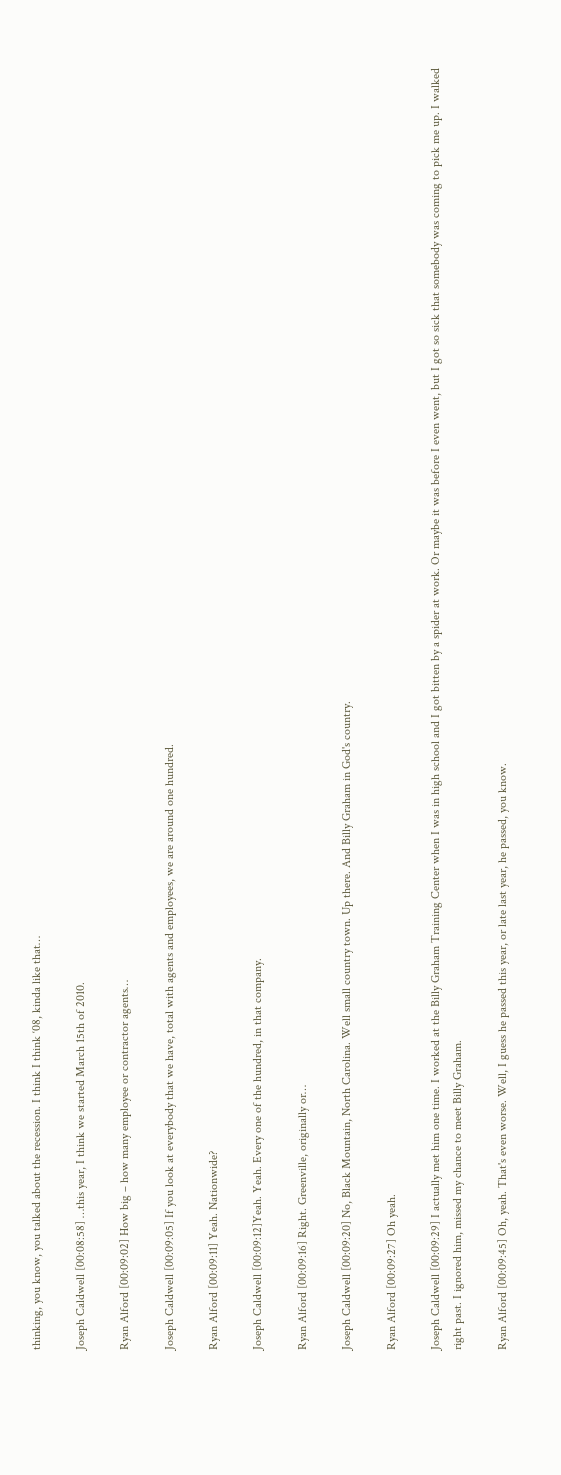thinking, you know, you talked about the recession. I think I think ‘08, kinda like that…

Joseph Caldwell [00:08:58] …this year, I think we started March 15th of 2010.

Ryan Alford [00:09:02] How big – how many employee or contractor agents…

Joseph Caldwell [00:09:05] If you look at everybody that we have, total with agents and employees, we are around one hundred.

Ryan Alford [00:09:11] Yeah. Nationwide?

Joseph Caldwell [00:09:12]Yeah. Yeah. Every one of the hundred, in that company.

Ryan Alford [00:09:16] Right. Greenville, originally or…

Joseph Caldwell [00:09:20] No, Black Mountain, North Carolina. Well small country town. Up there. And Billy Graham in God's country.

Ryan Alford [00:09:27] Oh yeah.

Joseph Caldwell [00:09:29] I actually met him one time. I worked at the Billy Graham Training Center when I was in high school and I got bitten by a spider at work. Or maybe it was before I even went, but I got so sick that somebody was coming to pick me up. I walked right past. I ignored him, missed my chance to meet Billy Graham.

Ryan Alford [00:09:45] Oh, yeah. That's even worse. Well, I guess he passed this year, or late last year, he passed, you know.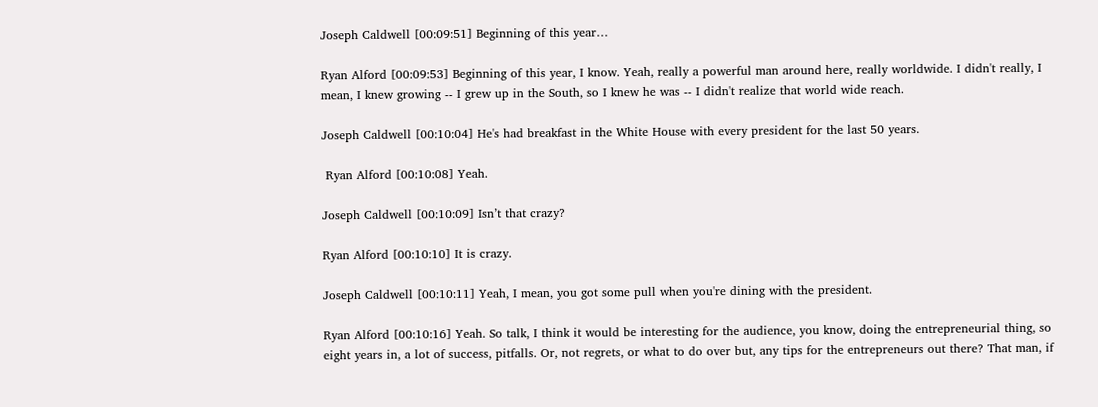Joseph Caldwell [00:09:51] Beginning of this year…

Ryan Alford [00:09:53] Beginning of this year, I know. Yeah, really a powerful man around here, really worldwide. I didn't really, I mean, I knew growing -- I grew up in the South, so I knew he was -- I didn't realize that world wide reach.

Joseph Caldwell [00:10:04] He's had breakfast in the White House with every president for the last 50 years.

 Ryan Alford [00:10:08] Yeah.

Joseph Caldwell [00:10:09] Isn’t that crazy?

Ryan Alford [00:10:10] It is crazy.

Joseph Caldwell [00:10:11] Yeah, I mean, you got some pull when you're dining with the president.

Ryan Alford [00:10:16] Yeah. So talk, I think it would be interesting for the audience, you know, doing the entrepreneurial thing, so eight years in, a lot of success, pitfalls. Or, not regrets, or what to do over but, any tips for the entrepreneurs out there? That man, if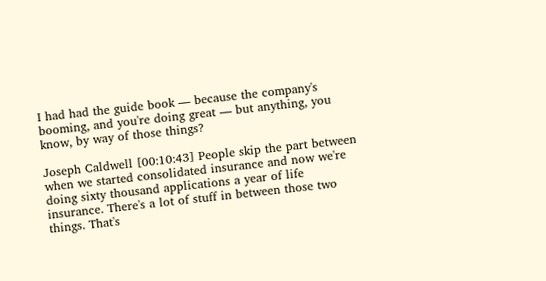I had had the guide book — because the company's booming, and you're doing great — but anything, you know, by way of those things?

Joseph Caldwell [00:10:43] People skip the part between when we started consolidated insurance and now we're doing sixty thousand applications a year of life insurance. There's a lot of stuff in between those two things. That's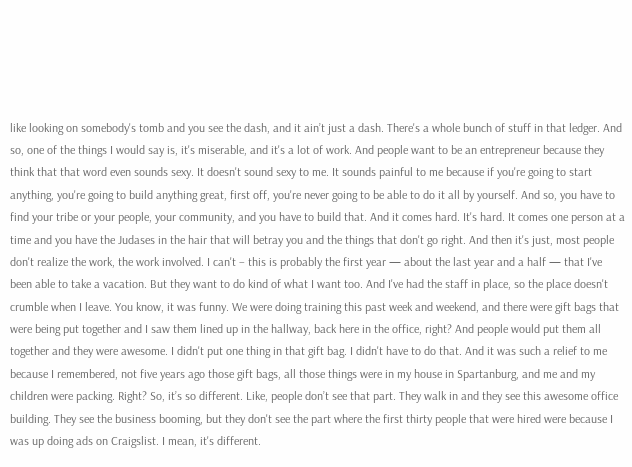like looking on somebody's tomb and you see the dash, and it ain’t just a dash. There's a whole bunch of stuff in that ledger. And so, one of the things I would say is, it's miserable, and it's a lot of work. And people want to be an entrepreneur because they think that that word even sounds sexy. It doesn't sound sexy to me. It sounds painful to me because if you're going to start anything, you're going to build anything great, first off, you're never going to be able to do it all by yourself. And so, you have to find your tribe or your people, your community, and you have to build that. And it comes hard. It's hard. It comes one person at a time and you have the Judases in the hair that will betray you and the things that don't go right. And then it's just, most people don't realize the work, the work involved. I can't – this is probably the first year — about the last year and a half — that I've been able to take a vacation. But they want to do kind of what I want too. And I've had the staff in place, so the place doesn't crumble when I leave. You know, it was funny. We were doing training this past week and weekend, and there were gift bags that were being put together and I saw them lined up in the hallway, back here in the office, right? And people would put them all together and they were awesome. I didn't put one thing in that gift bag. I didn't have to do that. And it was such a relief to me because I remembered, not five years ago those gift bags, all those things were in my house in Spartanburg, and me and my children were packing. Right? So, it’s so different. Like, people don’t see that part. They walk in and they see this awesome office building. They see the business booming, but they don't see the part where the first thirty people that were hired were because I was up doing ads on Craigslist. I mean, it's different.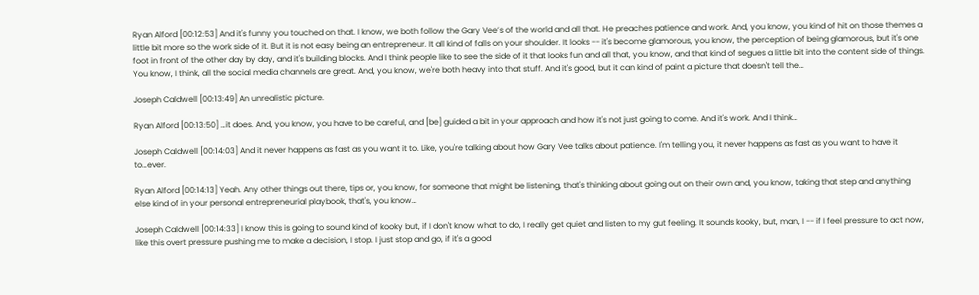Ryan Alford [00:12:53] And it's funny you touched on that. I know, we both follow the Gary Vee’s of the world and all that. He preaches patience and work. And, you know, you kind of hit on those themes a little bit more so the work side of it. But it is not easy being an entrepreneur. It all kind of falls on your shoulder. It looks -- it's become glamorous, you know, the perception of being glamorous, but it's one foot in front of the other day by day, and it's building blocks. And I think people like to see the side of it that looks fun and all that, you know, and that kind of segues a little bit into the content side of things. You know, I think, all the social media channels are great. And, you know, we're both heavy into that stuff. And it's good, but it can kind of paint a picture that doesn't tell the…

Joseph Caldwell [00:13:49] An unrealistic picture.

Ryan Alford [00:13:50] …it does. And, you know, you have to be careful, and [be] guided a bit in your approach and how it's not just going to come. And it's work. And I think…

Joseph Caldwell [00:14:03] And it never happens as fast as you want it to. Like, you're talking about how Gary Vee talks about patience. I'm telling you, it never happens as fast as you want to have it to…ever.

Ryan Alford [00:14:13] Yeah. Any other things out there, tips or, you know, for someone that might be listening, that's thinking about going out on their own and, you know, taking that step and anything else kind of in your personal entrepreneurial playbook, that's, you know…

Joseph Caldwell [00:14:33] I know this is going to sound kind of kooky but, if I don't know what to do, I really get quiet and listen to my gut feeling. It sounds kooky, but, man, I -- if I feel pressure to act now, like this overt pressure pushing me to make a decision, I stop. I just stop and go, if it's a good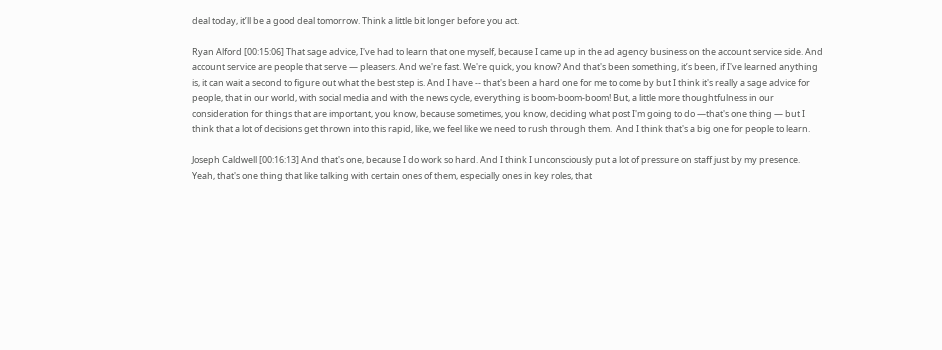deal today, it’ll be a good deal tomorrow. Think a little bit longer before you act.

Ryan Alford [00:15:06] That sage advice, I've had to learn that one myself, because I came up in the ad agency business on the account service side. And account service are people that serve — pleasers. And we're fast. We're quick, you know? And that's been something, it’s been, if I've learned anything is, it can wait a second to figure out what the best step is. And I have -- that's been a hard one for me to come by but I think it's really a sage advice for people, that in our world, with social media and with the news cycle, everything is boom-boom-boom! But, a little more thoughtfulness in our consideration for things that are important, you know, because sometimes, you know, deciding what post I'm going to do —that's one thing — but I think that a lot of decisions get thrown into this rapid, like, we feel like we need to rush through them.  And I think that's a big one for people to learn.

Joseph Caldwell [00:16:13] And that's one, because I do work so hard. And I think I unconsciously put a lot of pressure on staff just by my presence. Yeah, that's one thing that like talking with certain ones of them, especially ones in key roles, that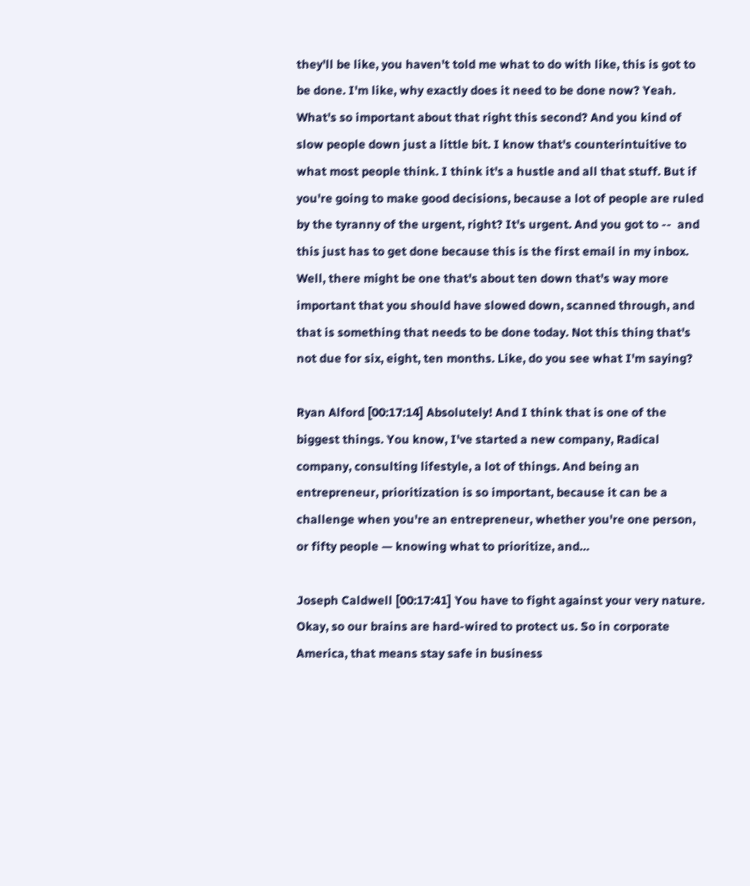they'll be like, you haven't told me what to do with like, this is got to be done. I'm like, why exactly does it need to be done now? Yeah. What's so important about that right this second? And you kind of slow people down just a little bit. I know that's counterintuitive to what most people think. I think it's a hustle and all that stuff. But if you're going to make good decisions, because a lot of people are ruled by the tyranny of the urgent, right? It's urgent. And you got to --  and this just has to get done because this is the first email in my inbox. Well, there might be one that's about ten down that's way more important that you should have slowed down, scanned through, and that is something that needs to be done today. Not this thing that's not due for six, eight, ten months. Like, do you see what I'm saying?

Ryan Alford [00:17:14] Absolutely! And I think that is one of the biggest things. You know, I've started a new company, Radical company, consulting lifestyle, a lot of things. And being an entrepreneur, prioritization is so important, because it can be a challenge when you're an entrepreneur, whether you're one person, or fifty people — knowing what to prioritize, and…

Joseph Caldwell [00:17:41] You have to fight against your very nature. Okay, so our brains are hard-wired to protect us. So in corporate America, that means stay safe in business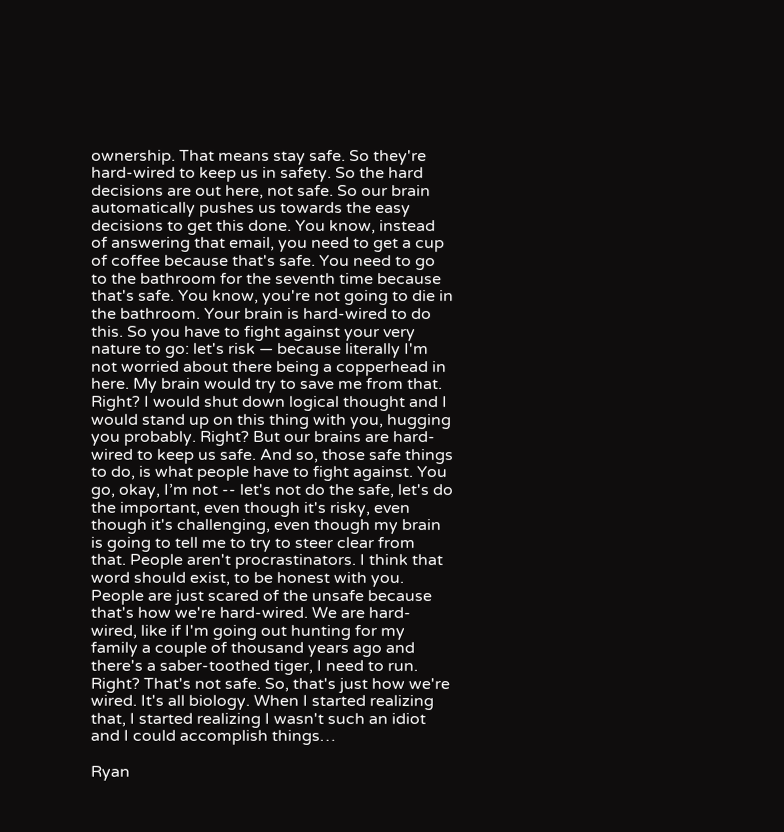ownership. That means stay safe. So they're hard-wired to keep us in safety. So the hard decisions are out here, not safe. So our brain automatically pushes us towards the easy decisions to get this done. You know, instead of answering that email, you need to get a cup of coffee because that's safe. You need to go to the bathroom for the seventh time because that's safe. You know, you're not going to die in the bathroom. Your brain is hard-wired to do this. So you have to fight against your very nature to go: let's risk — because literally I'm not worried about there being a copperhead in here. My brain would try to save me from that. Right? I would shut down logical thought and I would stand up on this thing with you, hugging you probably. Right? But our brains are hard-wired to keep us safe. And so, those safe things to do, is what people have to fight against. You go, okay, I’m not -- let's not do the safe, let's do the important, even though it's risky, even though it's challenging, even though my brain is going to tell me to try to steer clear from that. People aren't procrastinators. I think that word should exist, to be honest with you. People are just scared of the unsafe because that's how we're hard-wired. We are hard-wired, like if I'm going out hunting for my family a couple of thousand years ago and there's a saber-toothed tiger, I need to run. Right? That's not safe. So, that's just how we're wired. It's all biology. When I started realizing that, I started realizing I wasn't such an idiot and I could accomplish things…

Ryan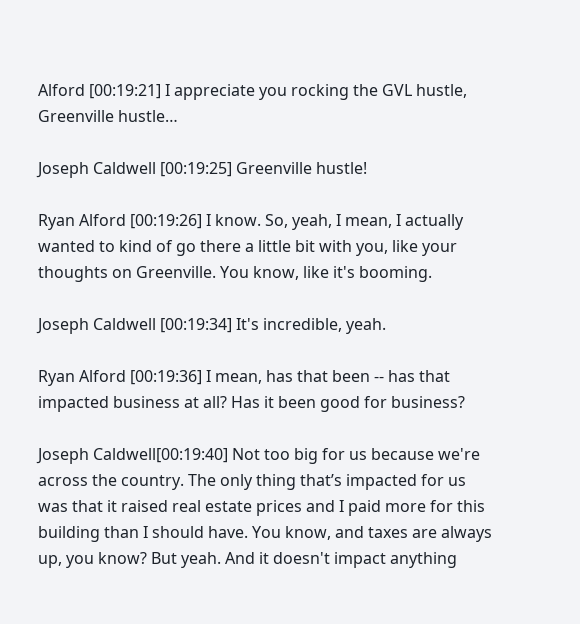Alford [00:19:21] I appreciate you rocking the GVL hustle, Greenville hustle…

Joseph Caldwell [00:19:25] Greenville hustle!

Ryan Alford [00:19:26] I know. So, yeah, I mean, I actually wanted to kind of go there a little bit with you, like your thoughts on Greenville. You know, like it's booming.

Joseph Caldwell [00:19:34] It's incredible, yeah.

Ryan Alford [00:19:36] I mean, has that been -- has that impacted business at all? Has it been good for business?

Joseph Caldwell[00:19:40] Not too big for us because we're across the country. The only thing that’s impacted for us was that it raised real estate prices and I paid more for this building than I should have. You know, and taxes are always up, you know? But yeah. And it doesn't impact anything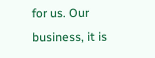for us. Our business, it is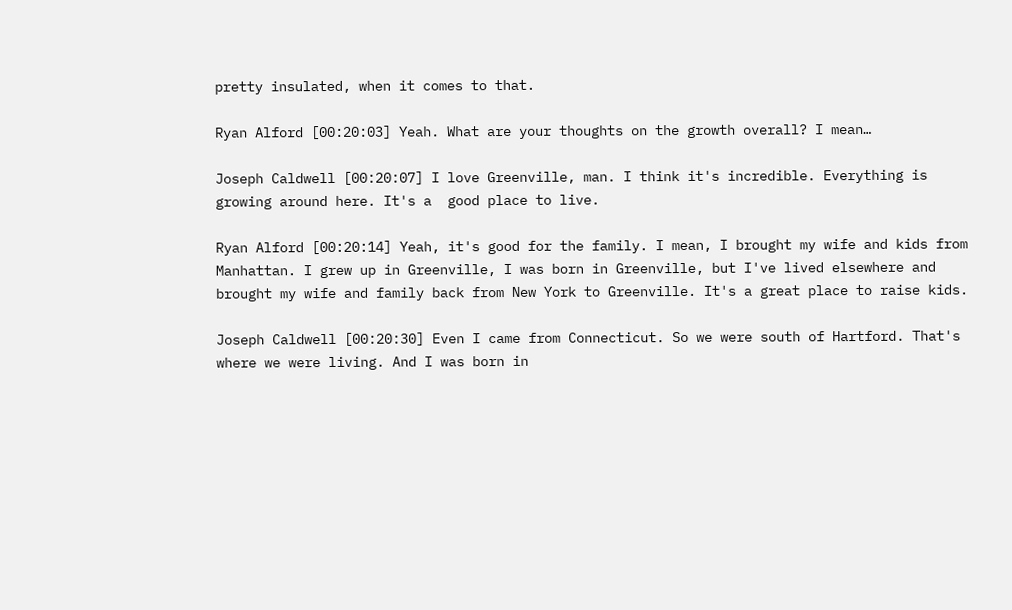pretty insulated, when it comes to that.

Ryan Alford [00:20:03] Yeah. What are your thoughts on the growth overall? I mean…

Joseph Caldwell [00:20:07] I love Greenville, man. I think it's incredible. Everything is growing around here. It's a  good place to live.

Ryan Alford [00:20:14] Yeah, it's good for the family. I mean, I brought my wife and kids from Manhattan. I grew up in Greenville, I was born in Greenville, but I've lived elsewhere and brought my wife and family back from New York to Greenville. It's a great place to raise kids.

Joseph Caldwell [00:20:30] Even I came from Connecticut. So we were south of Hartford. That's where we were living. And I was born in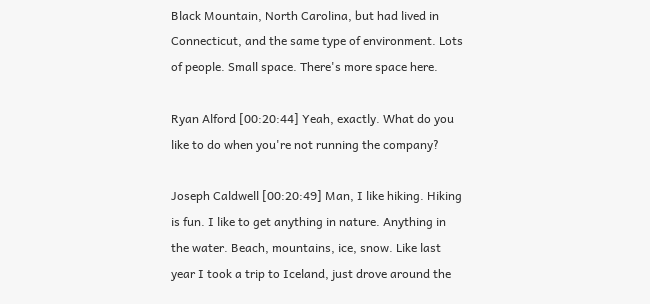Black Mountain, North Carolina, but had lived in Connecticut, and the same type of environment. Lots of people. Small space. There's more space here.

Ryan Alford [00:20:44] Yeah, exactly. What do you like to do when you're not running the company?

Joseph Caldwell [00:20:49] Man, I like hiking. Hiking is fun. I like to get anything in nature. Anything in the water. Beach, mountains, ice, snow. Like last year I took a trip to Iceland, just drove around the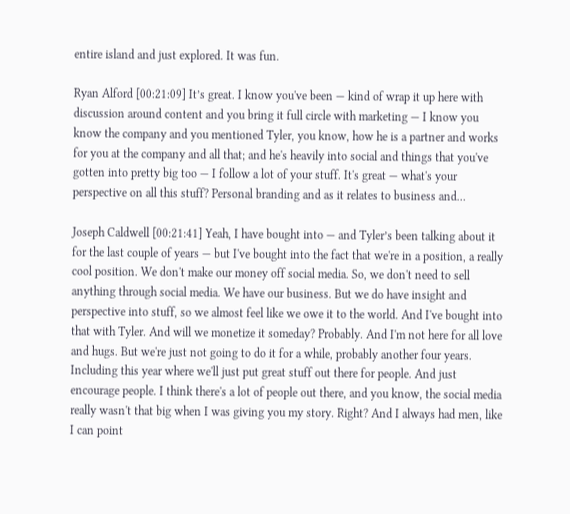entire island and just explored. It was fun.

Ryan Alford [00:21:09] It’s great. I know you've been — kind of wrap it up here with discussion around content and you bring it full circle with marketing — I know you know the company and you mentioned Tyler, you know, how he is a partner and works for you at the company and all that; and he's heavily into social and things that you've gotten into pretty big too — I follow a lot of your stuff. It's great — what's your perspective on all this stuff? Personal branding and as it relates to business and…

Joseph Caldwell [00:21:41] Yeah, I have bought into — and Tyler’s been talking about it for the last couple of years — but I've bought into the fact that we're in a position, a really cool position. We don't make our money off social media. So, we don't need to sell anything through social media. We have our business. But we do have insight and perspective into stuff, so we almost feel like we owe it to the world. And I've bought into that with Tyler. And will we monetize it someday? Probably. And I'm not here for all love and hugs. But we're just not going to do it for a while, probably another four years. Including this year where we'll just put great stuff out there for people. And just encourage people. I think there's a lot of people out there, and you know, the social media really wasn't that big when I was giving you my story. Right? And I always had men, like I can point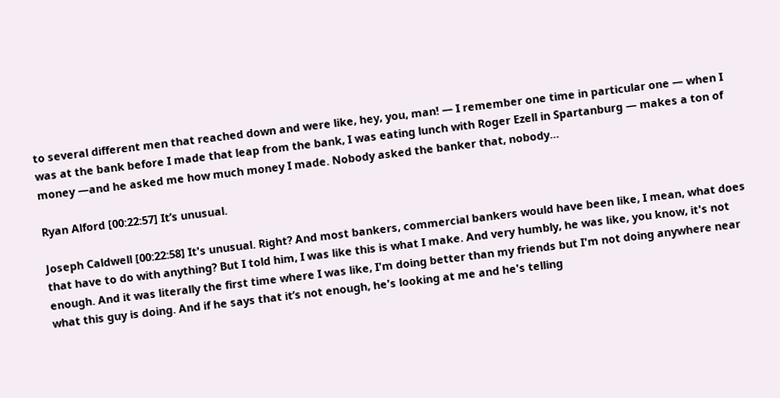to several different men that reached down and were like, hey, you, man! — I remember one time in particular one — when I was at the bank before I made that leap from the bank, I was eating lunch with Roger Ezell in Spartanburg — makes a ton of money —and he asked me how much money I made. Nobody asked the banker that, nobody…

Ryan Alford [00:22:57] It’s unusual.

Joseph Caldwell [00:22:58] It's unusual. Right? And most bankers, commercial bankers would have been like, I mean, what does that have to do with anything? But I told him, I was like this is what I make. And very humbly, he was like, you know, it's not enough. And it was literally the first time where I was like, I'm doing better than my friends but I'm not doing anywhere near what this guy is doing. And if he says that it’s not enough, he's looking at me and he's telling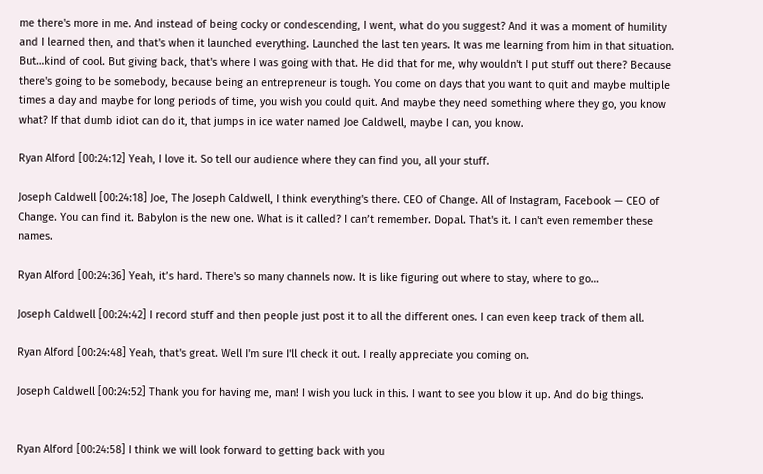me there's more in me. And instead of being cocky or condescending, I went, what do you suggest? And it was a moment of humility and I learned then, and that's when it launched everything. Launched the last ten years. It was me learning from him in that situation. But…kind of cool. But giving back, that's where I was going with that. He did that for me, why wouldn't I put stuff out there? Because there's going to be somebody, because being an entrepreneur is tough. You come on days that you want to quit and maybe multiple times a day and maybe for long periods of time, you wish you could quit. And maybe they need something where they go, you know what? If that dumb idiot can do it, that jumps in ice water named Joe Caldwell, maybe I can, you know.

Ryan Alford [00:24:12] Yeah, I love it. So tell our audience where they can find you, all your stuff.

Joseph Caldwell [00:24:18] Joe, The Joseph Caldwell, I think everything's there. CEO of Change. All of Instagram, Facebook — CEO of Change. You can find it. Babylon is the new one. What is it called? I can’t remember. Dopal. That's it. I can't even remember these names.

Ryan Alford [00:24:36] Yeah, it’s hard. There's so many channels now. It is like figuring out where to stay, where to go…

Joseph Caldwell [00:24:42] I record stuff and then people just post it to all the different ones. I can even keep track of them all.

Ryan Alford [00:24:48] Yeah, that's great. Well I'm sure I'll check it out. I really appreciate you coming on.

Joseph Caldwell [00:24:52] Thank you for having me, man! I wish you luck in this. I want to see you blow it up. And do big things.


Ryan Alford [00:24:58] I think we will look forward to getting back with you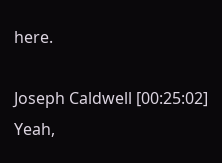here.

Joseph Caldwell [00:25:02] Yeah,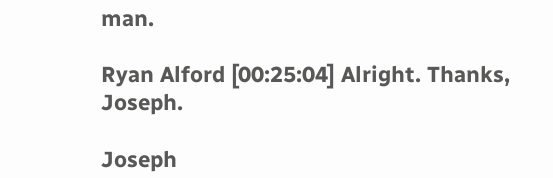man.

Ryan Alford [00:25:04] Alright. Thanks, Joseph.

Joseph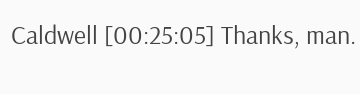Caldwell [00:25:05] Thanks, man.